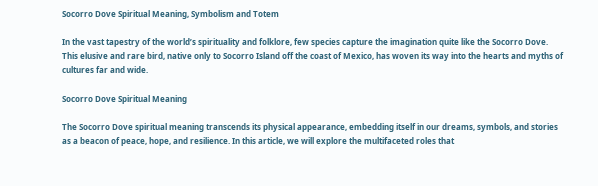Socorro Dove Spiritual Meaning, Symbolism and Totem

In the vast tapestry of the world’s spirituality and folklore, few species capture the imagination quite like the Socorro Dove. This elusive and rare bird, native only to Socorro Island off the coast of Mexico, has woven its way into the hearts and myths of cultures far and wide.

Socorro Dove Spiritual Meaning

The Socorro Dove spiritual meaning transcends its physical appearance, embedding itself in our dreams, symbols, and stories as a beacon of peace, hope, and resilience. In this article, we will explore the multifaceted roles that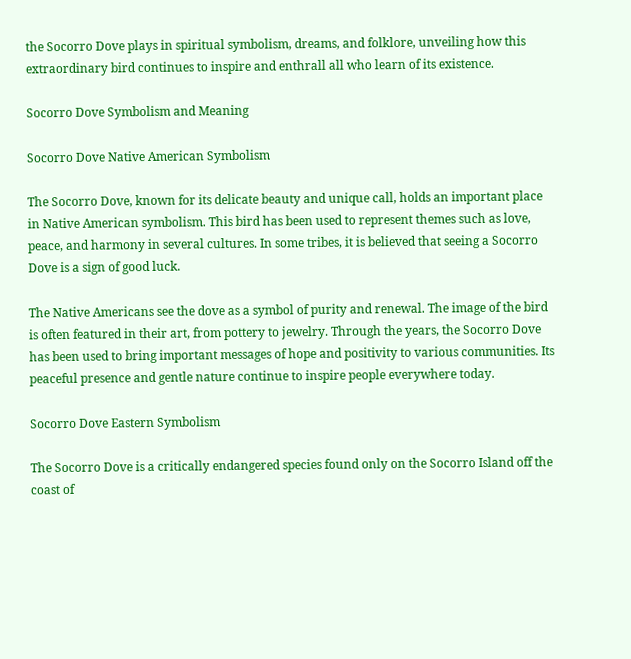the Socorro Dove plays in spiritual symbolism, dreams, and folklore, unveiling how this extraordinary bird continues to inspire and enthrall all who learn of its existence.

Socorro Dove Symbolism and Meaning

Socorro Dove Native American Symbolism

The Socorro Dove, known for its delicate beauty and unique call, holds an important place in Native American symbolism. This bird has been used to represent themes such as love, peace, and harmony in several cultures. In some tribes, it is believed that seeing a Socorro Dove is a sign of good luck.

The Native Americans see the dove as a symbol of purity and renewal. The image of the bird is often featured in their art, from pottery to jewelry. Through the years, the Socorro Dove has been used to bring important messages of hope and positivity to various communities. Its peaceful presence and gentle nature continue to inspire people everywhere today.

Socorro Dove Eastern Symbolism

The Socorro Dove is a critically endangered species found only on the Socorro Island off the coast of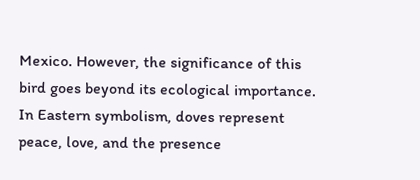Mexico. However, the significance of this bird goes beyond its ecological importance. In Eastern symbolism, doves represent peace, love, and the presence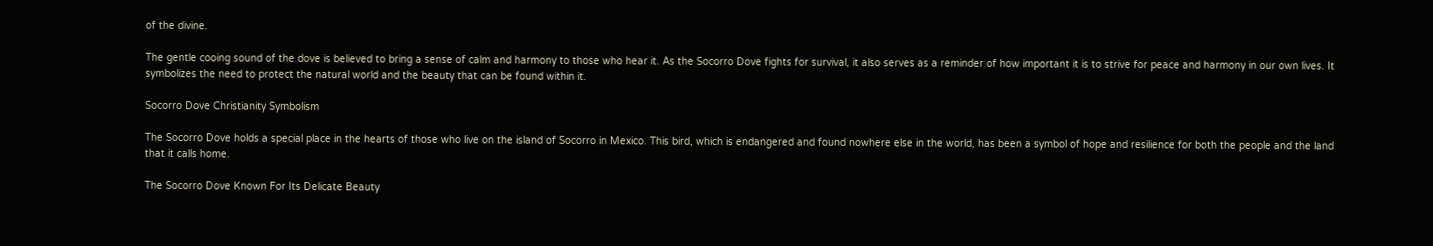of the divine.

The gentle cooing sound of the dove is believed to bring a sense of calm and harmony to those who hear it. As the Socorro Dove fights for survival, it also serves as a reminder of how important it is to strive for peace and harmony in our own lives. It symbolizes the need to protect the natural world and the beauty that can be found within it.

Socorro Dove Christianity Symbolism

The Socorro Dove holds a special place in the hearts of those who live on the island of Socorro in Mexico. This bird, which is endangered and found nowhere else in the world, has been a symbol of hope and resilience for both the people and the land that it calls home.

The Socorro Dove Known For Its Delicate Beauty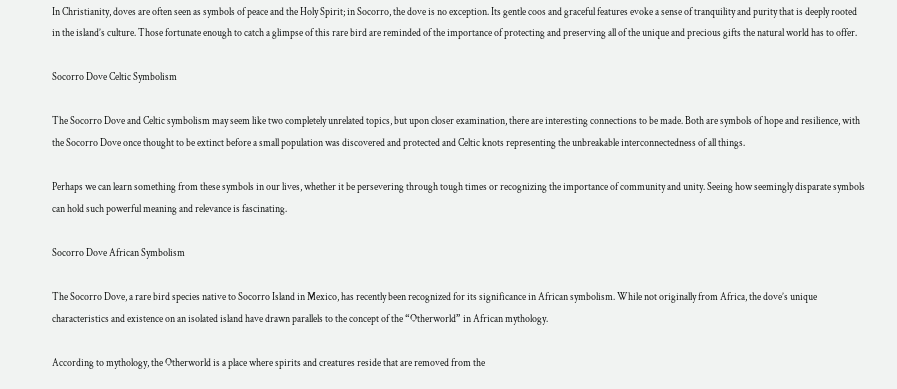In Christianity, doves are often seen as symbols of peace and the Holy Spirit; in Socorro, the dove is no exception. Its gentle coos and graceful features evoke a sense of tranquility and purity that is deeply rooted in the island’s culture. Those fortunate enough to catch a glimpse of this rare bird are reminded of the importance of protecting and preserving all of the unique and precious gifts the natural world has to offer.

Socorro Dove Celtic Symbolism

The Socorro Dove and Celtic symbolism may seem like two completely unrelated topics, but upon closer examination, there are interesting connections to be made. Both are symbols of hope and resilience, with the Socorro Dove once thought to be extinct before a small population was discovered and protected and Celtic knots representing the unbreakable interconnectedness of all things.

Perhaps we can learn something from these symbols in our lives, whether it be persevering through tough times or recognizing the importance of community and unity. Seeing how seemingly disparate symbols can hold such powerful meaning and relevance is fascinating.

Socorro Dove African Symbolism

The Socorro Dove, a rare bird species native to Socorro Island in Mexico, has recently been recognized for its significance in African symbolism. While not originally from Africa, the dove’s unique characteristics and existence on an isolated island have drawn parallels to the concept of the “Otherworld” in African mythology.

According to mythology, the Otherworld is a place where spirits and creatures reside that are removed from the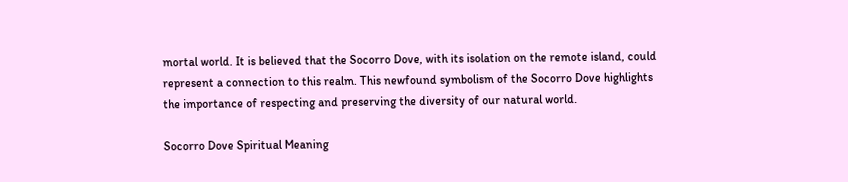mortal world. It is believed that the Socorro Dove, with its isolation on the remote island, could represent a connection to this realm. This newfound symbolism of the Socorro Dove highlights the importance of respecting and preserving the diversity of our natural world.

Socorro Dove Spiritual Meaning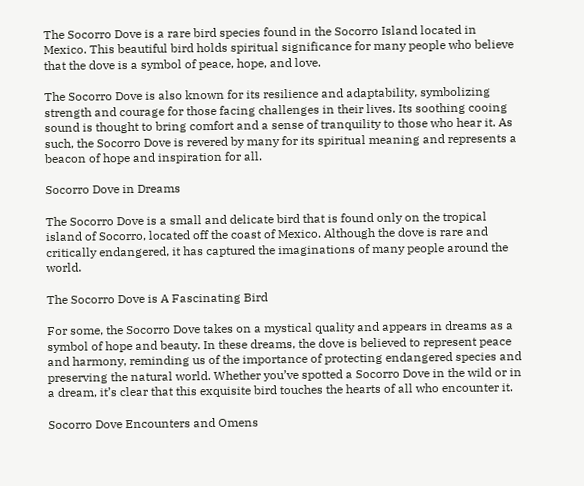The Socorro Dove is a rare bird species found in the Socorro Island located in Mexico. This beautiful bird holds spiritual significance for many people who believe that the dove is a symbol of peace, hope, and love.

The Socorro Dove is also known for its resilience and adaptability, symbolizing strength and courage for those facing challenges in their lives. Its soothing cooing sound is thought to bring comfort and a sense of tranquility to those who hear it. As such, the Socorro Dove is revered by many for its spiritual meaning and represents a beacon of hope and inspiration for all.

Socorro Dove in Dreams

The Socorro Dove is a small and delicate bird that is found only on the tropical island of Socorro, located off the coast of Mexico. Although the dove is rare and critically endangered, it has captured the imaginations of many people around the world.

The Socorro Dove is A Fascinating Bird

For some, the Socorro Dove takes on a mystical quality and appears in dreams as a symbol of hope and beauty. In these dreams, the dove is believed to represent peace and harmony, reminding us of the importance of protecting endangered species and preserving the natural world. Whether you’ve spotted a Socorro Dove in the wild or in a dream, it’s clear that this exquisite bird touches the hearts of all who encounter it.

Socorro Dove Encounters and Omens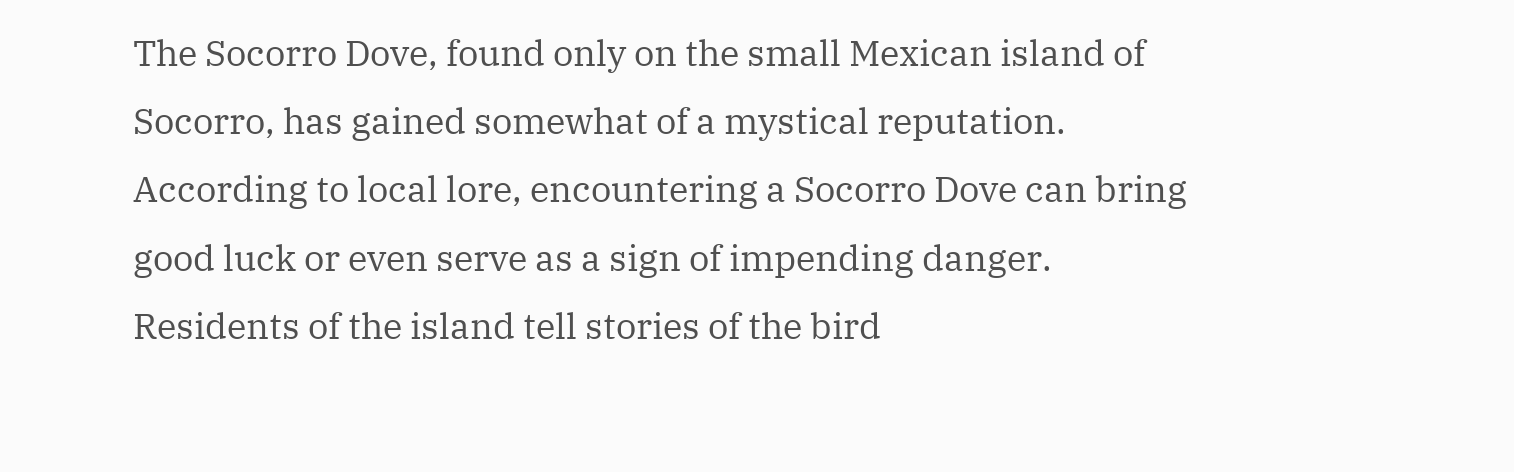The Socorro Dove, found only on the small Mexican island of Socorro, has gained somewhat of a mystical reputation. According to local lore, encountering a Socorro Dove can bring good luck or even serve as a sign of impending danger. Residents of the island tell stories of the bird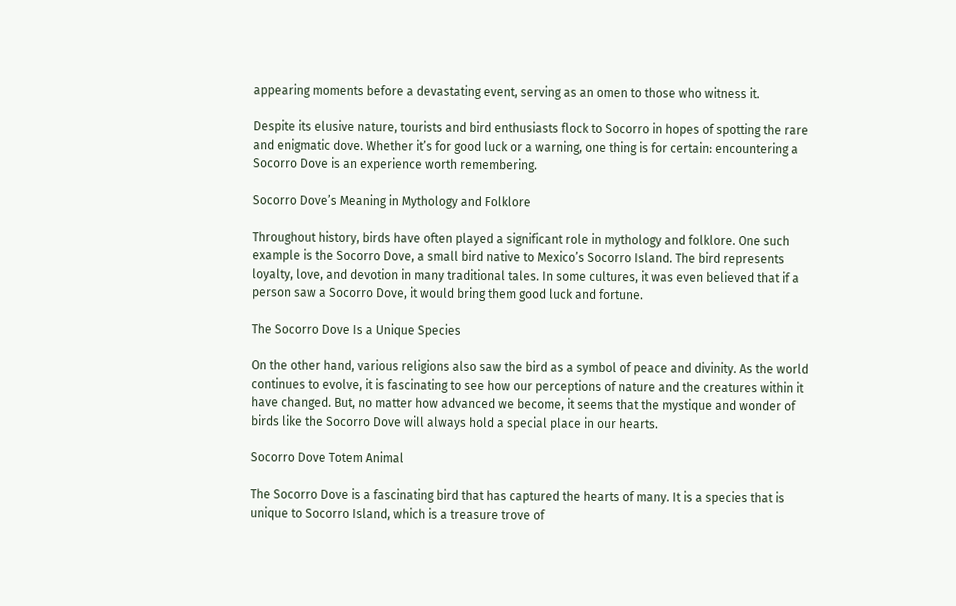appearing moments before a devastating event, serving as an omen to those who witness it.

Despite its elusive nature, tourists and bird enthusiasts flock to Socorro in hopes of spotting the rare and enigmatic dove. Whether it’s for good luck or a warning, one thing is for certain: encountering a Socorro Dove is an experience worth remembering.

Socorro Dove’s Meaning in Mythology and Folklore

Throughout history, birds have often played a significant role in mythology and folklore. One such example is the Socorro Dove, a small bird native to Mexico’s Socorro Island. The bird represents loyalty, love, and devotion in many traditional tales. In some cultures, it was even believed that if a person saw a Socorro Dove, it would bring them good luck and fortune.

The Socorro Dove Is a Unique Species

On the other hand, various religions also saw the bird as a symbol of peace and divinity. As the world continues to evolve, it is fascinating to see how our perceptions of nature and the creatures within it have changed. But, no matter how advanced we become, it seems that the mystique and wonder of birds like the Socorro Dove will always hold a special place in our hearts.

Socorro Dove Totem Animal

The Socorro Dove is a fascinating bird that has captured the hearts of many. It is a species that is unique to Socorro Island, which is a treasure trove of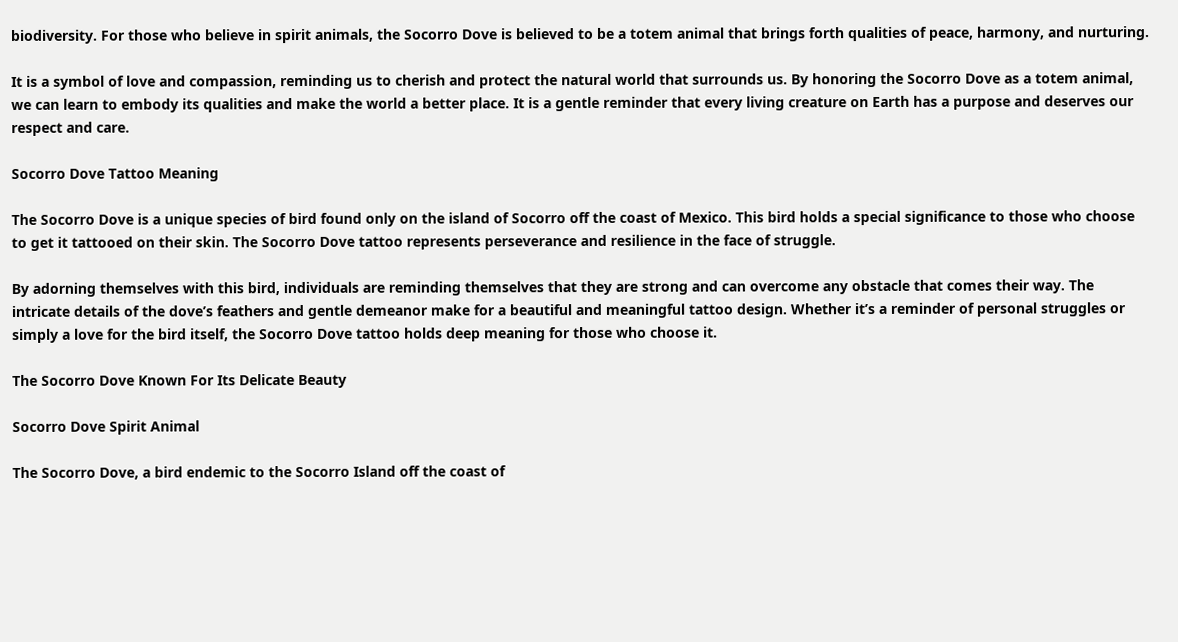biodiversity. For those who believe in spirit animals, the Socorro Dove is believed to be a totem animal that brings forth qualities of peace, harmony, and nurturing.

It is a symbol of love and compassion, reminding us to cherish and protect the natural world that surrounds us. By honoring the Socorro Dove as a totem animal, we can learn to embody its qualities and make the world a better place. It is a gentle reminder that every living creature on Earth has a purpose and deserves our respect and care.

Socorro Dove Tattoo Meaning

The Socorro Dove is a unique species of bird found only on the island of Socorro off the coast of Mexico. This bird holds a special significance to those who choose to get it tattooed on their skin. The Socorro Dove tattoo represents perseverance and resilience in the face of struggle.

By adorning themselves with this bird, individuals are reminding themselves that they are strong and can overcome any obstacle that comes their way. The intricate details of the dove’s feathers and gentle demeanor make for a beautiful and meaningful tattoo design. Whether it’s a reminder of personal struggles or simply a love for the bird itself, the Socorro Dove tattoo holds deep meaning for those who choose it.

The Socorro Dove Known For Its Delicate Beauty

Socorro Dove Spirit Animal

The Socorro Dove, a bird endemic to the Socorro Island off the coast of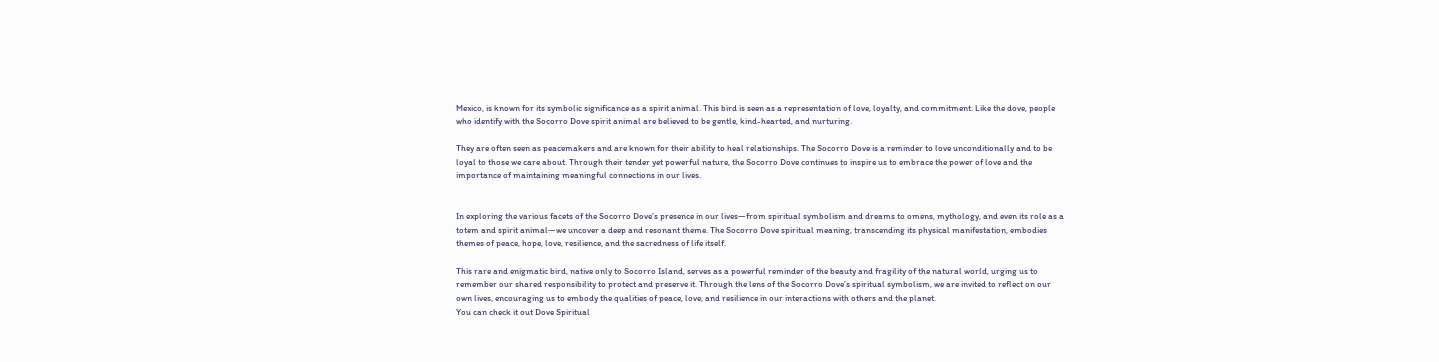Mexico, is known for its symbolic significance as a spirit animal. This bird is seen as a representation of love, loyalty, and commitment. Like the dove, people who identify with the Socorro Dove spirit animal are believed to be gentle, kind-hearted, and nurturing.

They are often seen as peacemakers and are known for their ability to heal relationships. The Socorro Dove is a reminder to love unconditionally and to be loyal to those we care about. Through their tender yet powerful nature, the Socorro Dove continues to inspire us to embrace the power of love and the importance of maintaining meaningful connections in our lives.


In exploring the various facets of the Socorro Dove’s presence in our lives—from spiritual symbolism and dreams to omens, mythology, and even its role as a totem and spirit animal—we uncover a deep and resonant theme. The Socorro Dove spiritual meaning, transcending its physical manifestation, embodies themes of peace, hope, love, resilience, and the sacredness of life itself.

This rare and enigmatic bird, native only to Socorro Island, serves as a powerful reminder of the beauty and fragility of the natural world, urging us to remember our shared responsibility to protect and preserve it. Through the lens of the Socorro Dove’s spiritual symbolism, we are invited to reflect on our own lives, encouraging us to embody the qualities of peace, love, and resilience in our interactions with others and the planet.
You can check it out Dove Spiritual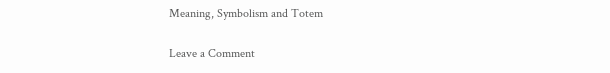Meaning, Symbolism and Totem

Leave a Comment